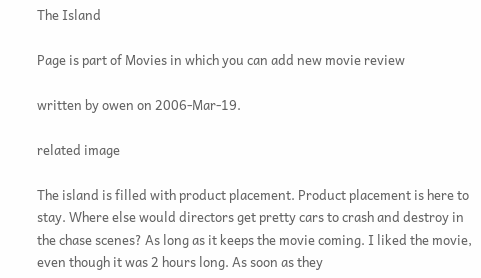The Island

Page is part of Movies in which you can add new movie review

written by owen on 2006-Mar-19.

related image

The island is filled with product placement. Product placement is here to stay. Where else would directors get pretty cars to crash and destroy in the chase scenes? As long as it keeps the movie coming. I liked the movie, even though it was 2 hours long. As soon as they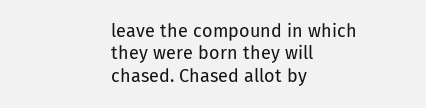leave the compound in which they were born they will chased. Chased allot by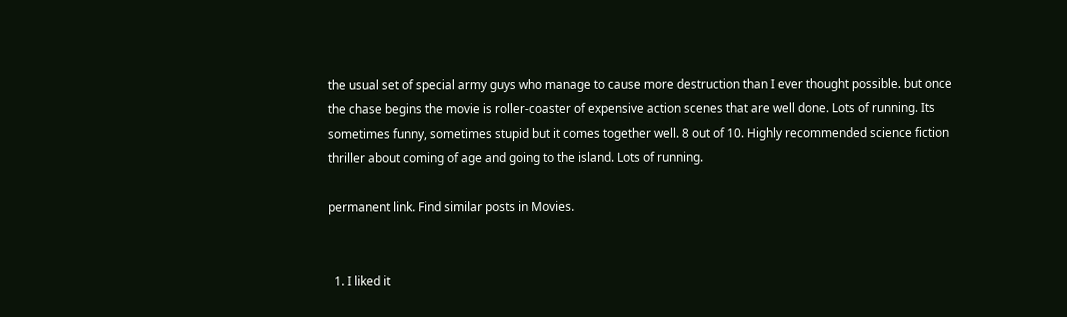the usual set of special army guys who manage to cause more destruction than I ever thought possible. but once the chase begins the movie is roller-coaster of expensive action scenes that are well done. Lots of running. Its sometimes funny, sometimes stupid but it comes together well. 8 out of 10. Highly recommended science fiction thriller about coming of age and going to the island. Lots of running.

permanent link. Find similar posts in Movies.


  1. I liked it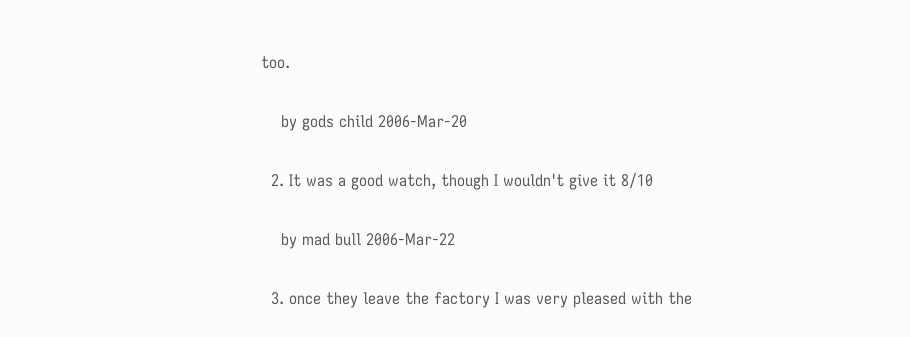too.

    by gods child 2006-Mar-20

  2. It was a good watch, though I wouldn't give it 8/10

    by mad bull 2006-Mar-22

  3. once they leave the factory I was very pleased with the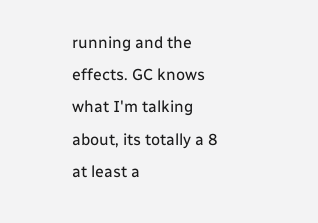running and the effects. GC knows what I'm talking about, its totally a 8 at least a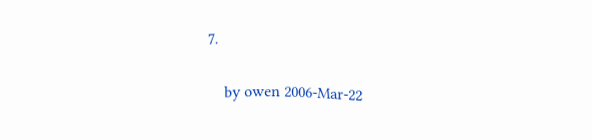7.

    by owen 2006-Mar-22